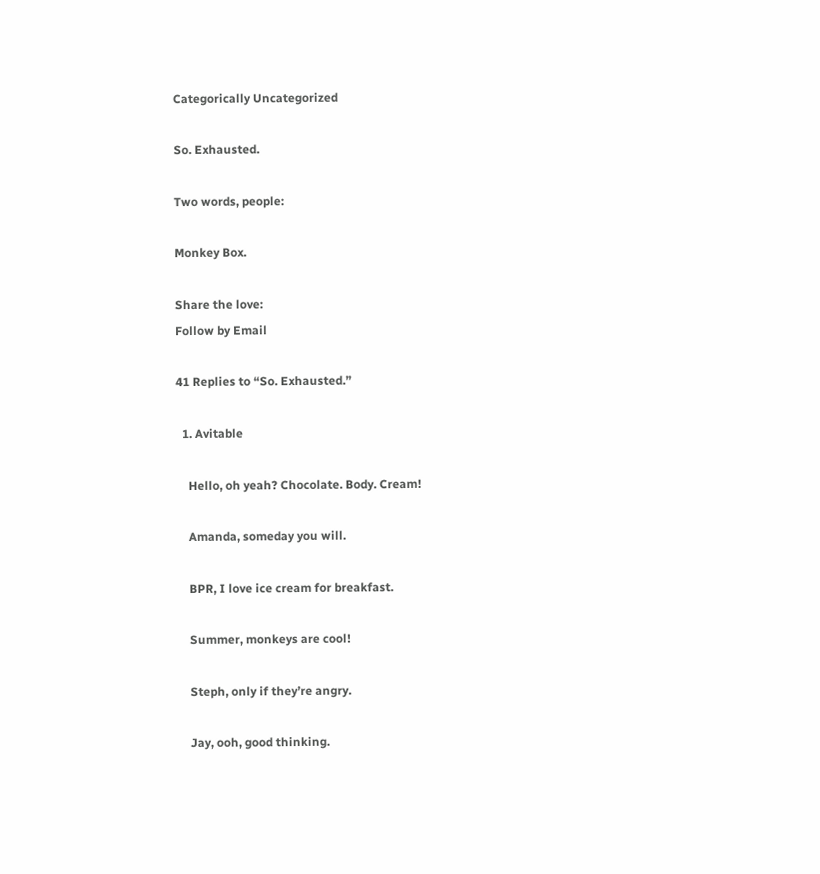Categorically Uncategorized

So. Exhausted.

Two words, people:

Monkey Box.

Share the love:
Follow by Email

41 Replies to “So. Exhausted.”

  1. Avitable

    Hello, oh yeah? Chocolate. Body. Cream!

    Amanda, someday you will.

    BPR, I love ice cream for breakfast.

    Summer, monkeys are cool!

    Steph, only if they’re angry.

    Jay, ooh, good thinking.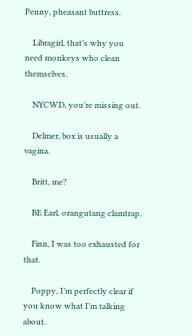Penny, pheasant buttress.

    Libragirl, that’s why you need monkeys who clean themselves.

    NYCWD, you’re missing out.

    Delmer, box is usually a vagina.

    Britt, me?

    BE Earl, orangutang clamtrap.

    Finn, I was too exhausted for that.

    Poppy, I’m perfectly clear if you know what I’m talking about.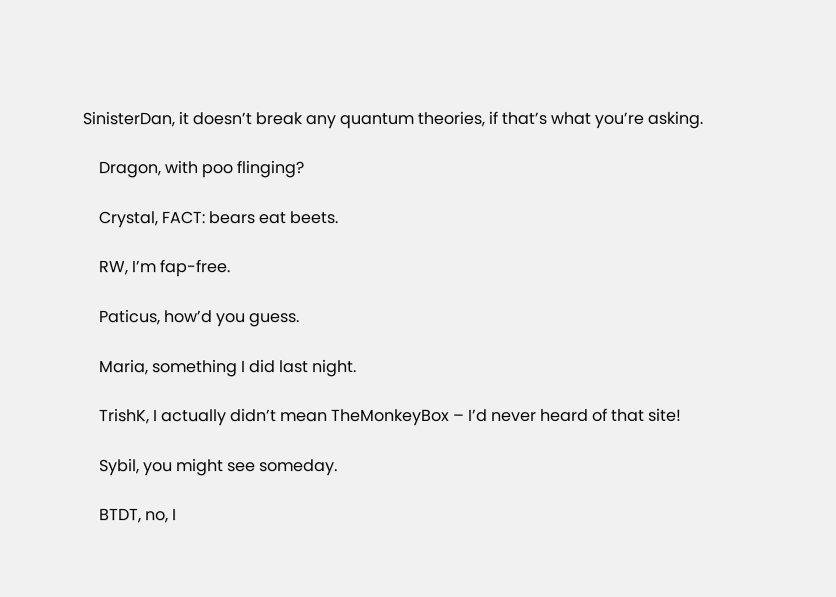SinisterDan, it doesn’t break any quantum theories, if that’s what you’re asking.

    Dragon, with poo flinging?

    Crystal, FACT: bears eat beets.

    RW, I’m fap-free.

    Paticus, how’d you guess.

    Maria, something I did last night.

    TrishK, I actually didn’t mean TheMonkeyBox – I’d never heard of that site!

    Sybil, you might see someday.

    BTDT, no, I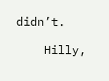didn’t.

    Hilly,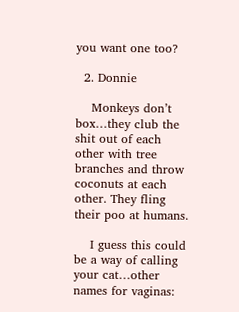you want one too?

  2. Donnie

    Monkeys don’t box…they club the shit out of each other with tree branches and throw coconuts at each other. They fling their poo at humans.

    I guess this could be a way of calling your cat…other names for vaginas: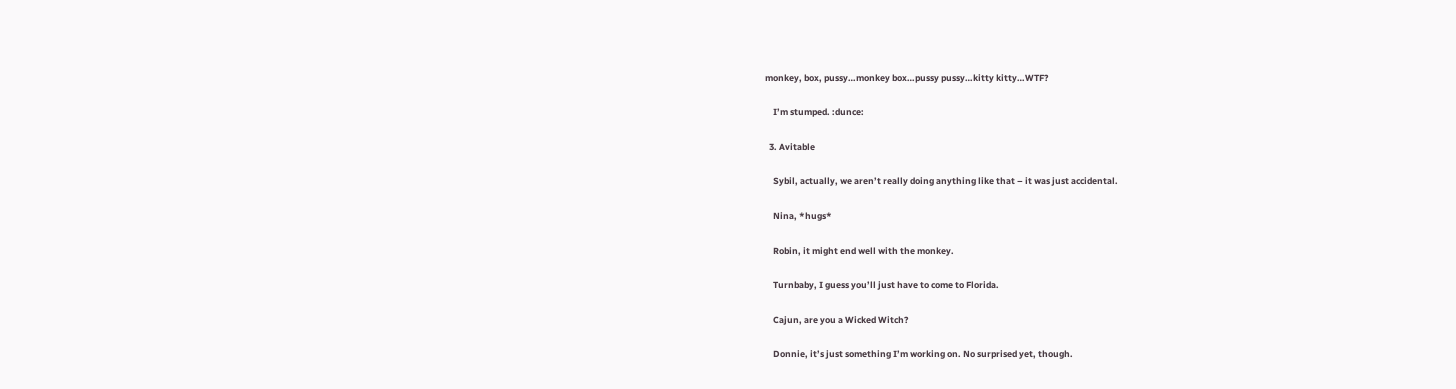monkey, box, pussy…monkey box…pussy pussy…kitty kitty…WTF?

    I’m stumped. :dunce:

  3. Avitable

    Sybil, actually, we aren’t really doing anything like that – it was just accidental.

    Nina, *hugs*

    Robin, it might end well with the monkey.

    Turnbaby, I guess you’ll just have to come to Florida.

    Cajun, are you a Wicked Witch?

    Donnie, it’s just something I’m working on. No surprised yet, though.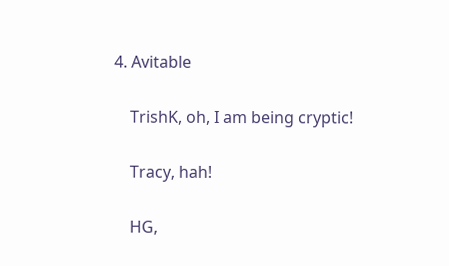4. Avitable

    TrishK, oh, I am being cryptic!

    Tracy, hah!

    HG,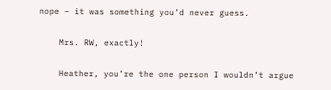nope – it was something you’d never guess.

    Mrs. RW, exactly!

    Heather, you’re the one person I wouldn’t argue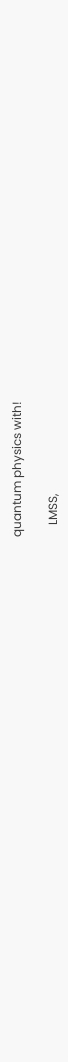quantum physics with!

    LMSS,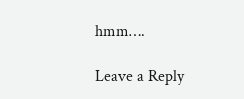hmm….

Leave a Reply